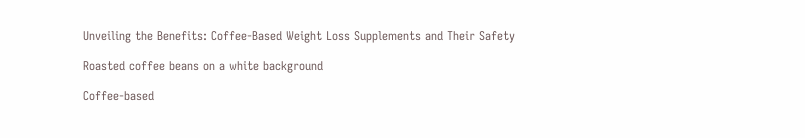Unveiling the Benefits: Coffee-Based Weight Loss Supplements and Their Safety

Roasted coffee beans on a white background

Coffee-based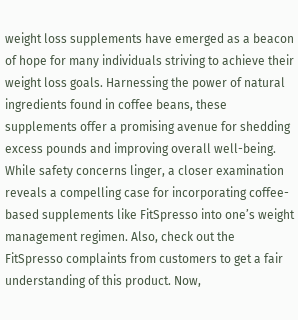weight loss supplements have emerged as a beacon of hope for many individuals striving to achieve their weight loss goals. Harnessing the power of natural ingredients found in coffee beans, these supplements offer a promising avenue for shedding excess pounds and improving overall well-being. While safety concerns linger, a closer examination reveals a compelling case for incorporating coffee-based supplements like FitSpresso into one’s weight management regimen. Also, check out the FitSpresso complaints from customers to get a fair understanding of this product. Now,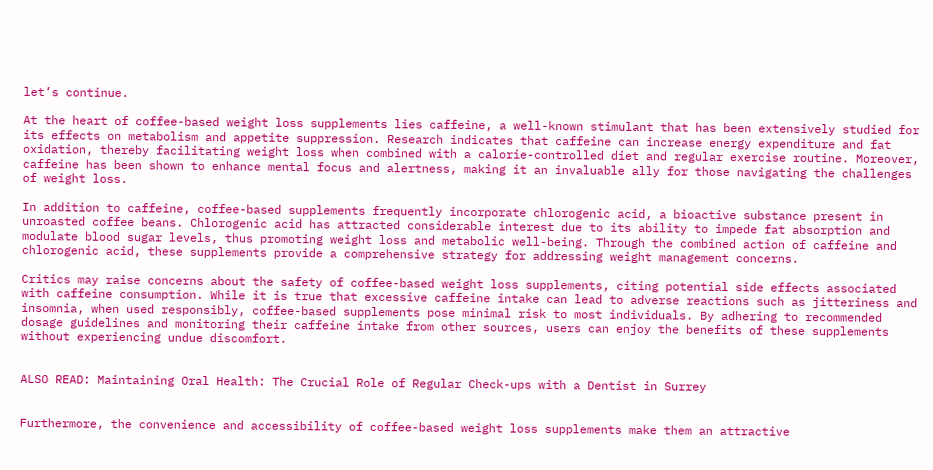let’s continue.

At the heart of coffee-based weight loss supplements lies caffeine, a well-known stimulant that has been extensively studied for its effects on metabolism and appetite suppression. Research indicates that caffeine can increase energy expenditure and fat oxidation, thereby facilitating weight loss when combined with a calorie-controlled diet and regular exercise routine. Moreover, caffeine has been shown to enhance mental focus and alertness, making it an invaluable ally for those navigating the challenges of weight loss.

In addition to caffeine, coffee-based supplements frequently incorporate chlorogenic acid, a bioactive substance present in unroasted coffee beans. Chlorogenic acid has attracted considerable interest due to its ability to impede fat absorption and modulate blood sugar levels, thus promoting weight loss and metabolic well-being. Through the combined action of caffeine and chlorogenic acid, these supplements provide a comprehensive strategy for addressing weight management concerns.

Critics may raise concerns about the safety of coffee-based weight loss supplements, citing potential side effects associated with caffeine consumption. While it is true that excessive caffeine intake can lead to adverse reactions such as jitteriness and insomnia, when used responsibly, coffee-based supplements pose minimal risk to most individuals. By adhering to recommended dosage guidelines and monitoring their caffeine intake from other sources, users can enjoy the benefits of these supplements without experiencing undue discomfort.


ALSO READ: Maintaining Oral Health: The Crucial Role of Regular Check-ups with a Dentist in Surrey


Furthermore, the convenience and accessibility of coffee-based weight loss supplements make them an attractive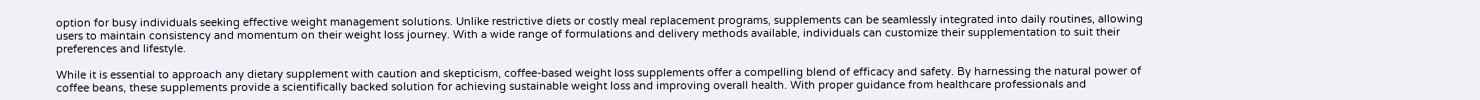option for busy individuals seeking effective weight management solutions. Unlike restrictive diets or costly meal replacement programs, supplements can be seamlessly integrated into daily routines, allowing users to maintain consistency and momentum on their weight loss journey. With a wide range of formulations and delivery methods available, individuals can customize their supplementation to suit their preferences and lifestyle.

While it is essential to approach any dietary supplement with caution and skepticism, coffee-based weight loss supplements offer a compelling blend of efficacy and safety. By harnessing the natural power of coffee beans, these supplements provide a scientifically backed solution for achieving sustainable weight loss and improving overall health. With proper guidance from healthcare professionals and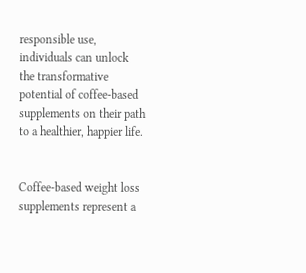responsible use, individuals can unlock the transformative potential of coffee-based supplements on their path to a healthier, happier life.


Coffee-based weight loss supplements represent a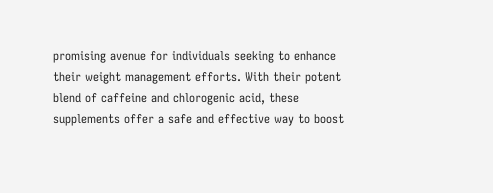promising avenue for individuals seeking to enhance their weight management efforts. With their potent blend of caffeine and chlorogenic acid, these supplements offer a safe and effective way to boost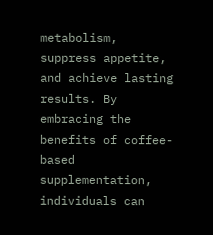metabolism, suppress appetite, and achieve lasting results. By embracing the benefits of coffee-based supplementation, individuals can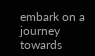embark on a journey towards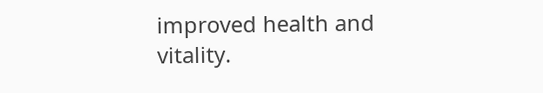improved health and vitality.